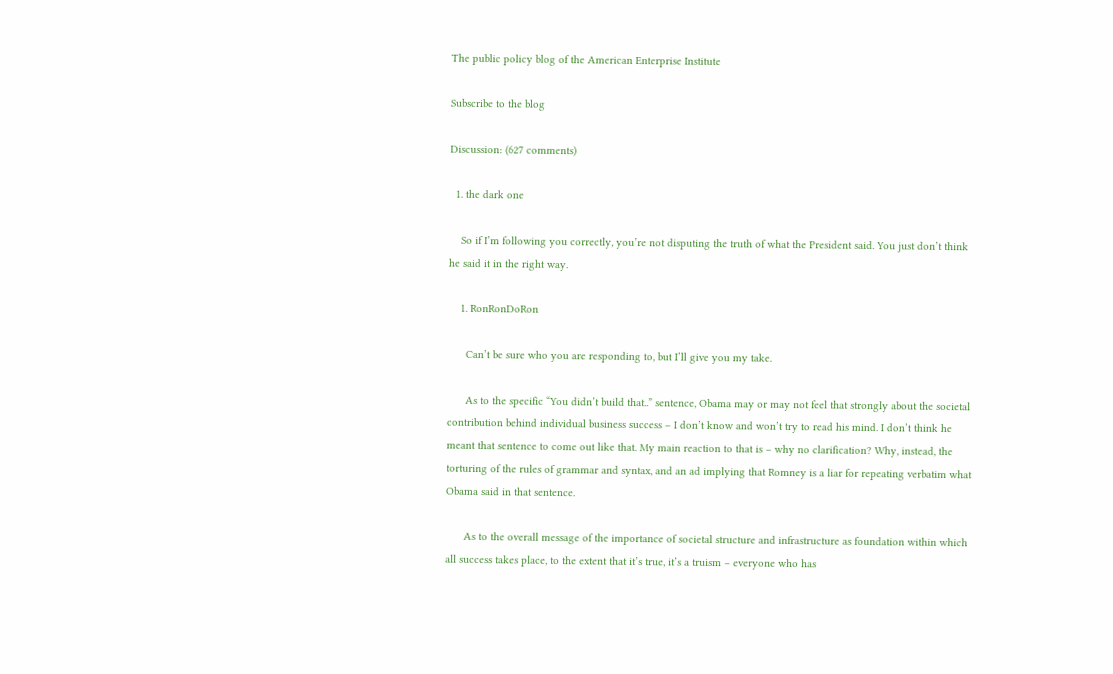The public policy blog of the American Enterprise Institute

Subscribe to the blog

Discussion: (627 comments)

  1. the dark one

    So if I’m following you correctly, you’re not disputing the truth of what the President said. You just don’t think he said it in the right way.

    1. RonRonDoRon

      Can’t be sure who you are responding to, but I’ll give you my take.

      As to the specific “You didn’t build that..” sentence, Obama may or may not feel that strongly about the societal contribution behind individual business success – I don’t know and won’t try to read his mind. I don’t think he meant that sentence to come out like that. My main reaction to that is – why no clarification? Why, instead, the torturing of the rules of grammar and syntax, and an ad implying that Romney is a liar for repeating verbatim what Obama said in that sentence.

      As to the overall message of the importance of societal structure and infrastructure as foundation within which all success takes place, to the extent that it’s true, it’s a truism – everyone who has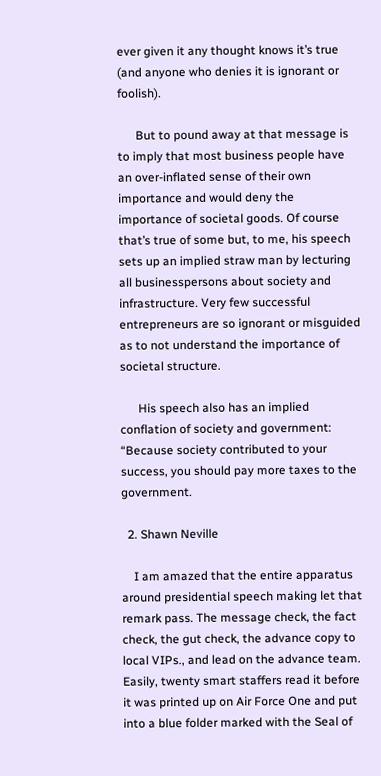ever given it any thought knows it’s true (and anyone who denies it is ignorant or foolish).

      But to pound away at that message is to imply that most business people have an over-inflated sense of their own importance and would deny the importance of societal goods. Of course that’s true of some but, to me, his speech sets up an implied straw man by lecturing all businesspersons about society and infrastructure. Very few successful entrepreneurs are so ignorant or misguided as to not understand the importance of societal structure.

      His speech also has an implied conflation of society and government: “Because society contributed to your success, you should pay more taxes to the government.

  2. Shawn Neville

    I am amazed that the entire apparatus around presidential speech making let that remark pass. The message check, the fact check, the gut check, the advance copy to local VIPs., and lead on the advance team. Easily, twenty smart staffers read it before it was printed up on Air Force One and put into a blue folder marked with the Seal of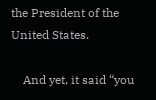the President of the United States.

    And yet, it said “you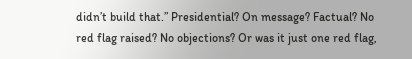didn’t build that.” Presidential? On message? Factual? No red flag raised? No objections? Or was it just one red flag,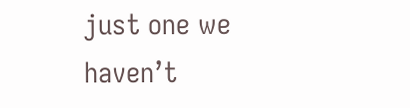just one we haven’t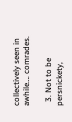collectively seen in awhile…. comrades.

  3. Not to be persnickety,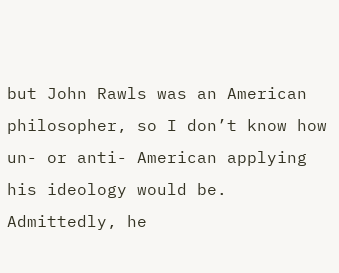but John Rawls was an American philosopher, so I don’t know how un- or anti- American applying his ideology would be. Admittedly, he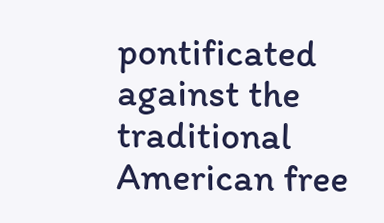pontificated against the traditional American free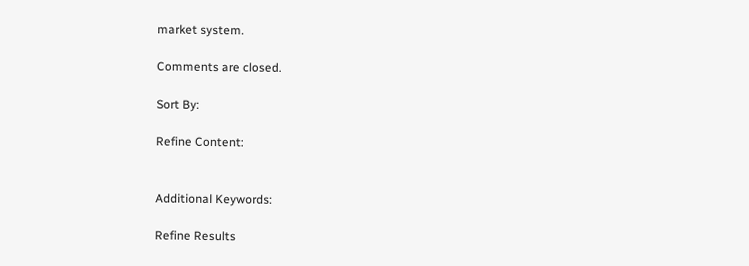market system.

Comments are closed.

Sort By:

Refine Content:


Additional Keywords:

Refine Results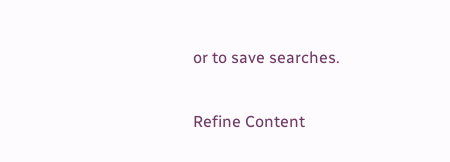or to save searches.

Refine Content